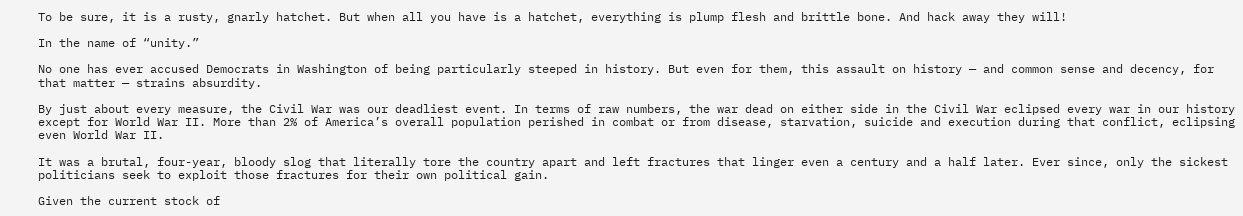To be sure, it is a rusty, gnarly hatchet. But when all you have is a hatchet, everything is plump flesh and brittle bone. And hack away they will!

In the name of “unity.”

No one has ever accused Democrats in Washington of being particularly steeped in history. But even for them, this assault on history — and common sense and decency, for that matter — strains absurdity.

By just about every measure, the Civil War was our deadliest event. In terms of raw numbers, the war dead on either side in the Civil War eclipsed every war in our history except for World War II. More than 2% of America’s overall population perished in combat or from disease, starvation, suicide and execution during that conflict, eclipsing even World War II.

It was a brutal, four-year, bloody slog that literally tore the country apart and left fractures that linger even a century and a half later. Ever since, only the sickest politicians seek to exploit those fractures for their own political gain.

Given the current stock of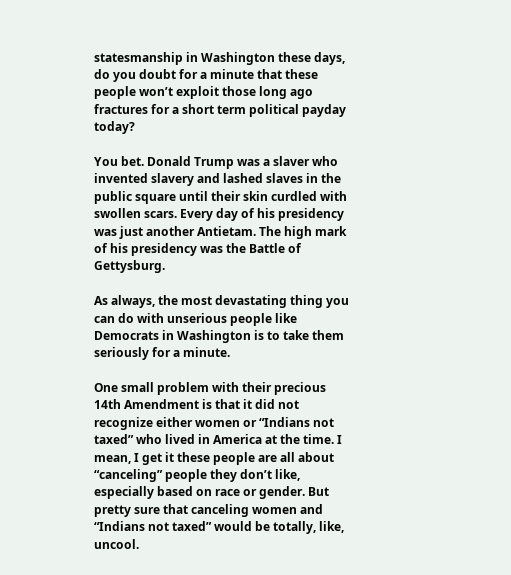statesmanship in Washington these days, do you doubt for a minute that these people won’t exploit those long ago fractures for a short term political payday today?

You bet. Donald Trump was a slaver who invented slavery and lashed slaves in the public square until their skin curdled with swollen scars. Every day of his presidency was just another Antietam. The high mark of his presidency was the Battle of Gettysburg.

As always, the most devastating thing you can do with unserious people like Democrats in Washington is to take them seriously for a minute.

One small problem with their precious 14th Amendment is that it did not recognize either women or “Indians not taxed” who lived in America at the time. I mean, I get it these people are all about “canceling” people they don’t like, especially based on race or gender. But pretty sure that canceling women and “Indians not taxed” would be totally, like, uncool.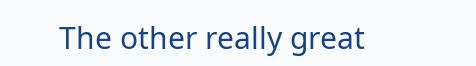The other really great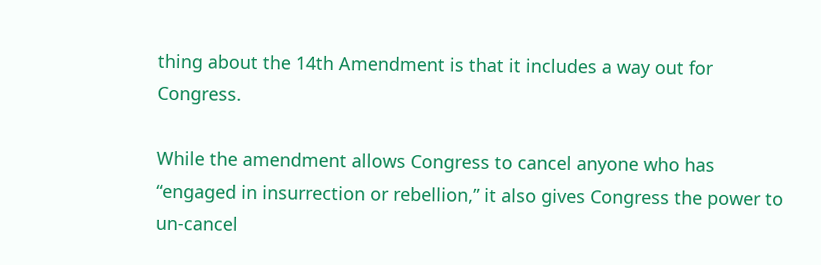thing about the 14th Amendment is that it includes a way out for Congress.

While the amendment allows Congress to cancel anyone who has “engaged in insurrection or rebellion,” it also gives Congress the power to un-cancel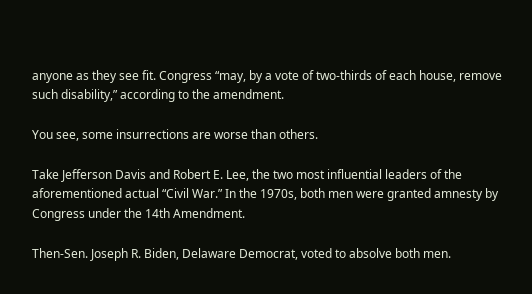anyone as they see fit. Congress “may, by a vote of two-thirds of each house, remove such disability,” according to the amendment.

You see, some insurrections are worse than others.

Take Jefferson Davis and Robert E. Lee, the two most influential leaders of the aforementioned actual “Civil War.” In the 1970s, both men were granted amnesty by Congress under the 14th Amendment.

Then-Sen. Joseph R. Biden, Delaware Democrat, voted to absolve both men.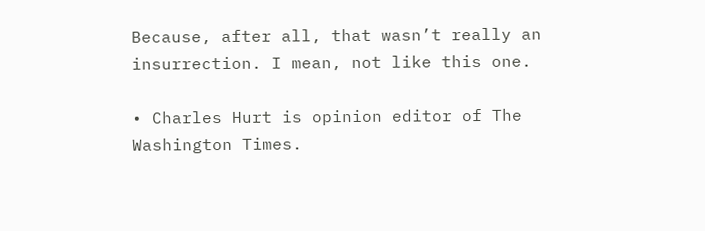Because, after all, that wasn’t really an insurrection. I mean, not like this one.

• Charles Hurt is opinion editor of The Washington Times.